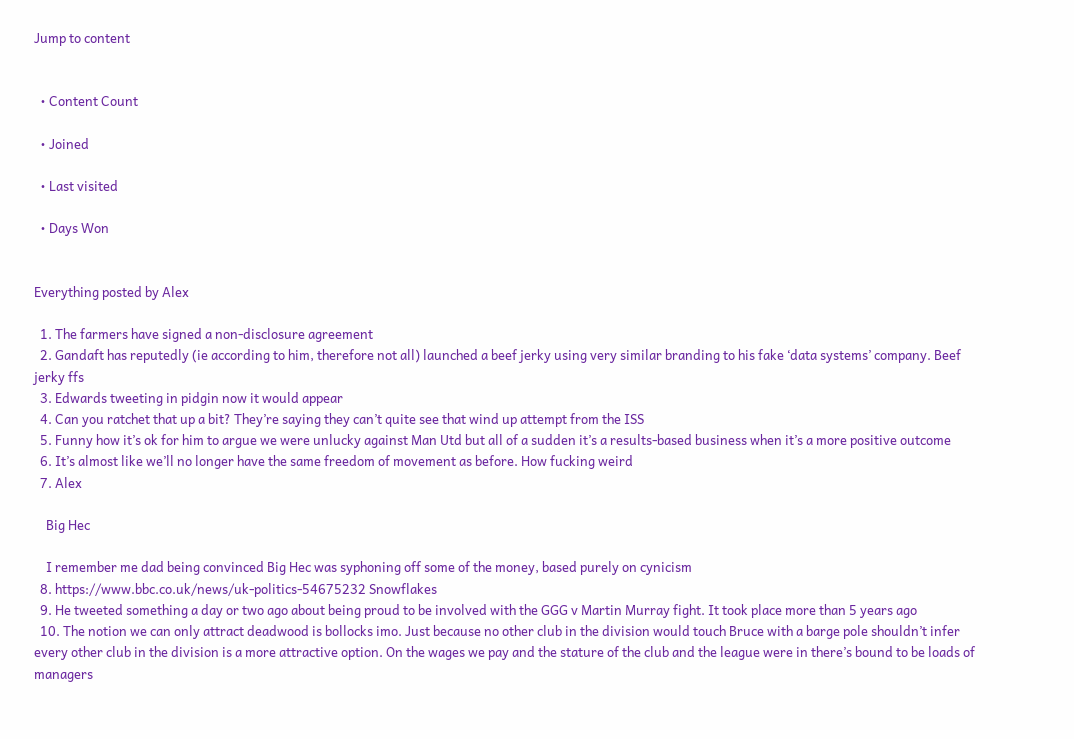Jump to content


  • Content Count

  • Joined

  • Last visited

  • Days Won


Everything posted by Alex

  1. The farmers have signed a non-disclosure agreement
  2. Gandaft has reputedly (ie according to him, therefore not all) launched a beef jerky using very similar branding to his fake ‘data systems’ company. Beef jerky ffs
  3. Edwards tweeting in pidgin now it would appear
  4. Can you ratchet that up a bit? They’re saying they can’t quite see that wind up attempt from the ISS
  5. Funny how it’s ok for him to argue we were unlucky against Man Utd but all of a sudden it’s a results-based business when it’s a more positive outcome
  6. It’s almost like we’ll no longer have the same freedom of movement as before. How fucking weird
  7. Alex

    Big Hec

    I remember me dad being convinced Big Hec was syphoning off some of the money, based purely on cynicism
  8. https://www.bbc.co.uk/news/uk-politics-54675232 Snowflakes
  9. He tweeted something a day or two ago about being proud to be involved with the GGG v Martin Murray fight. It took place more than 5 years ago
  10. The notion we can only attract deadwood is bollocks imo. Just because no other club in the division would touch Bruce with a barge pole shouldn’t infer every other club in the division is a more attractive option. On the wages we pay and the stature of the club and the league were in there’s bound to be loads of managers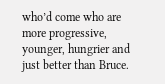who’d come who are more progressive, younger, hungrier and just better than Bruce.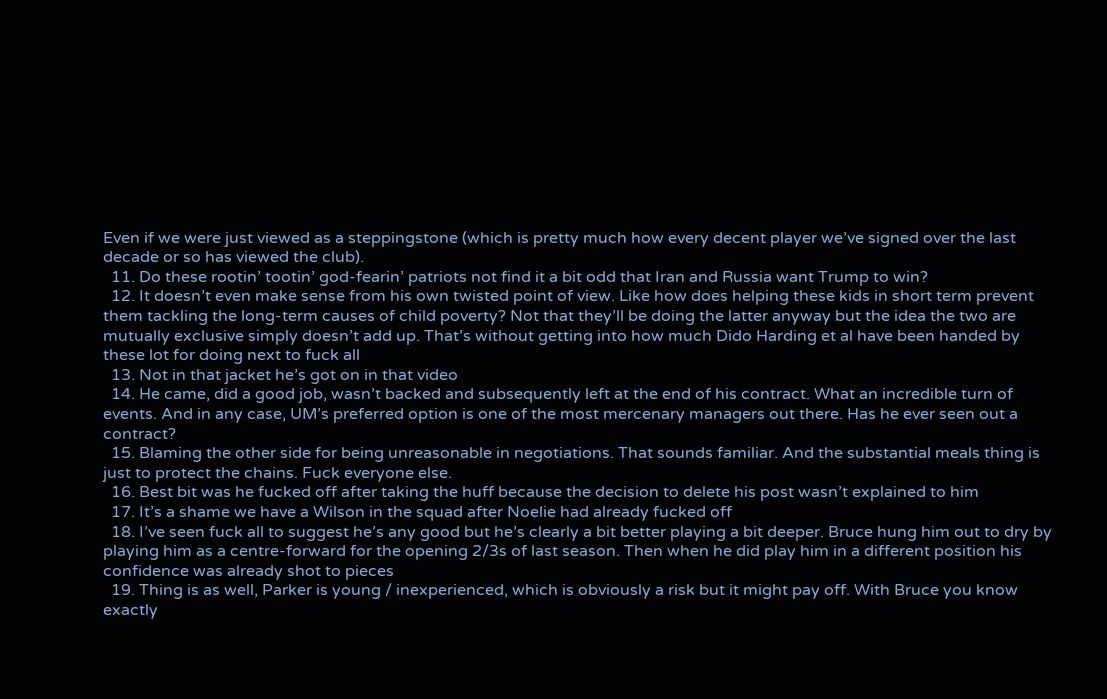Even if we were just viewed as a steppingstone (which is pretty much how every decent player we’ve signed over the last decade or so has viewed the club).
  11. Do these rootin’ tootin’ god-fearin’ patriots not find it a bit odd that Iran and Russia want Trump to win?
  12. It doesn’t even make sense from his own twisted point of view. Like how does helping these kids in short term prevent them tackling the long-term causes of child poverty? Not that they’ll be doing the latter anyway but the idea the two are mutually exclusive simply doesn’t add up. That’s without getting into how much Dido Harding et al have been handed by these lot for doing next to fuck all
  13. Not in that jacket he’s got on in that video
  14. He came, did a good job, wasn’t backed and subsequently left at the end of his contract. What an incredible turn of events. And in any case, UM’s preferred option is one of the most mercenary managers out there. Has he ever seen out a contract?
  15. Blaming the other side for being unreasonable in negotiations. That sounds familiar. And the substantial meals thing is just to protect the chains. Fuck everyone else.
  16. Best bit was he fucked off after taking the huff because the decision to delete his post wasn’t explained to him
  17. It’s a shame we have a Wilson in the squad after Noelie had already fucked off
  18. I’ve seen fuck all to suggest he’s any good but he’s clearly a bit better playing a bit deeper. Bruce hung him out to dry by playing him as a centre-forward for the opening 2/3s of last season. Then when he did play him in a different position his confidence was already shot to pieces
  19. Thing is as well, Parker is young / inexperienced, which is obviously a risk but it might pay off. With Bruce you know exactly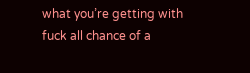what you’re getting with fuck all chance of a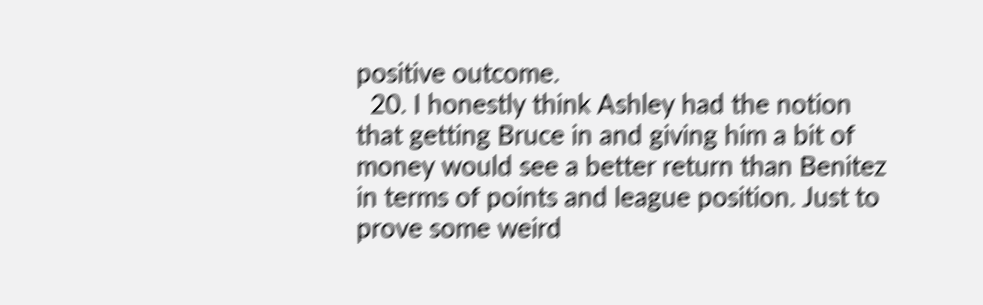positive outcome.
  20. I honestly think Ashley had the notion that getting Bruce in and giving him a bit of money would see a better return than Benitez in terms of points and league position. Just to prove some weird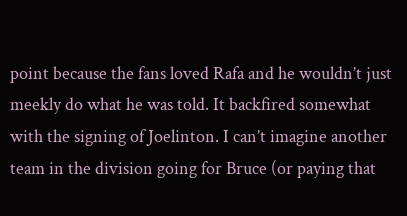point because the fans loved Rafa and he wouldn’t just meekly do what he was told. It backfired somewhat with the signing of Joelinton. I can’t imagine another team in the division going for Bruce (or paying that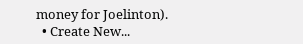money for Joelinton).
  • Create New...